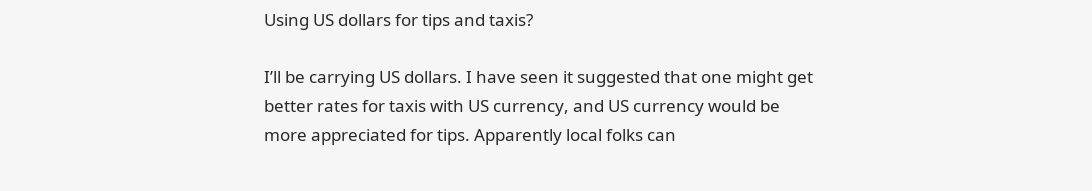Using US dollars for tips and taxis?

I’ll be carrying US dollars. I have seen it suggested that one might get better rates for taxis with US currency, and US currency would be more appreciated for tips. Apparently local folks can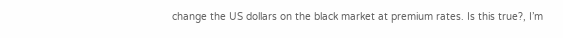change the US dollars on the black market at premium rates. Is this true?, I’m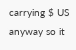carrying $ US anyway so it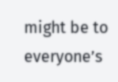might be to everyone’s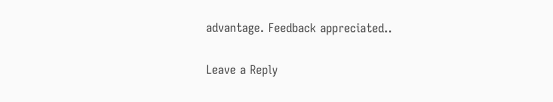advantage. Feedback appreciated..

Leave a Reply